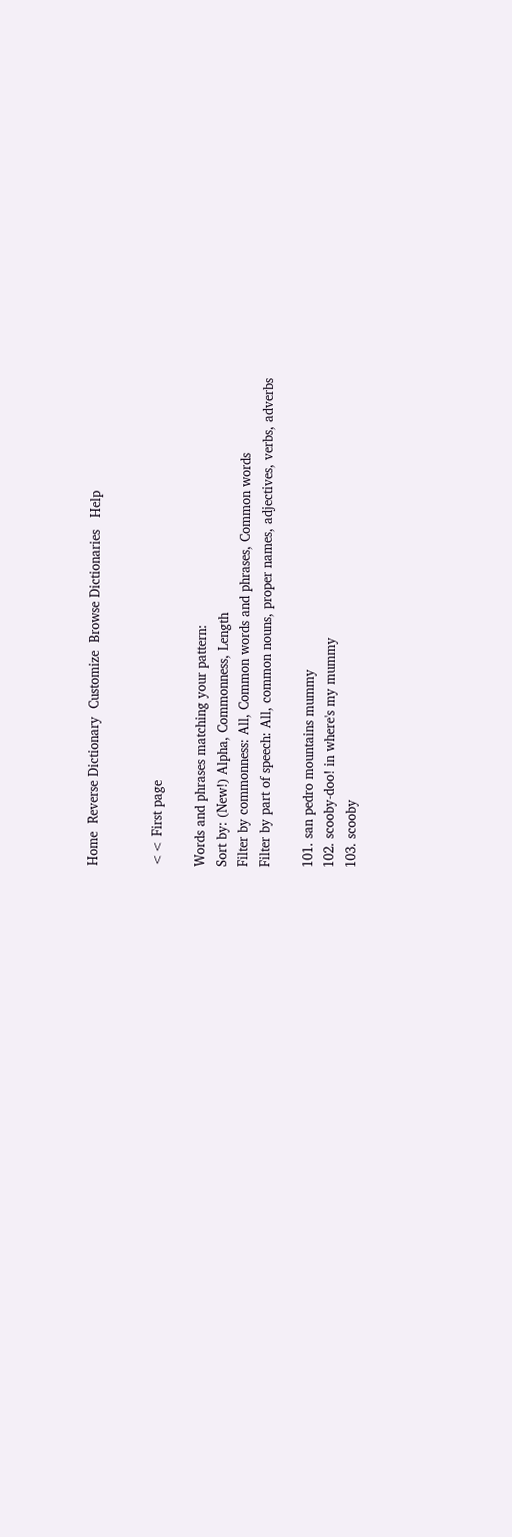Home  Reverse Dictionary  Customize  Browse Dictionaries   Help


<< First page

Words and phrases matching your pattern:
Sort by: (New!) Alpha, Commonness, Length
Filter by commonness: All, Common words and phrases, Common words
Filter by part of speech: All, common nouns, proper names, adjectives, verbs, adverbs

101. san pedro mountains mummy
102. scooby-doo! in where's my mummy
103. scooby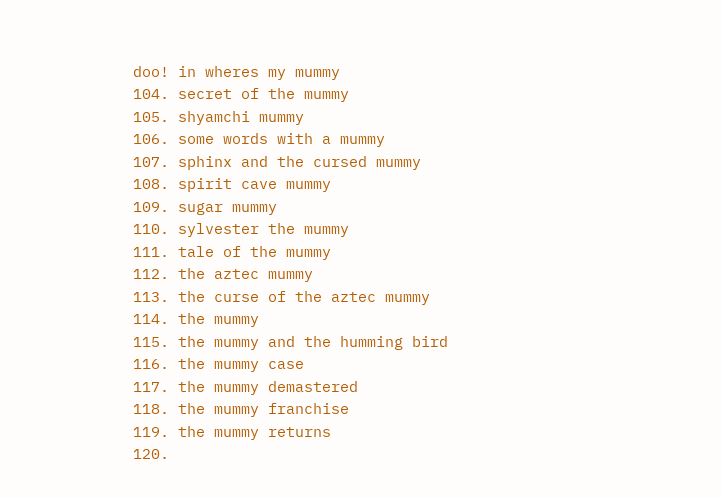doo! in wheres my mummy
104. secret of the mummy
105. shyamchi mummy
106. some words with a mummy
107. sphinx and the cursed mummy
108. spirit cave mummy
109. sugar mummy
110. sylvester the mummy
111. tale of the mummy
112. the aztec mummy
113. the curse of the aztec mummy
114. the mummy
115. the mummy and the humming bird
116. the mummy case
117. the mummy demastered
118. the mummy franchise
119. the mummy returns
120.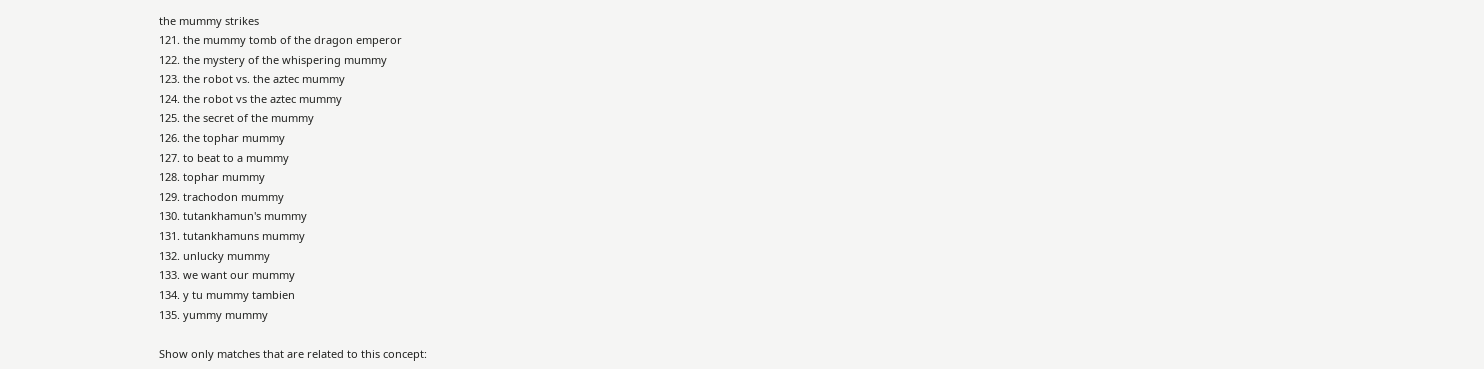the mummy strikes
121. the mummy tomb of the dragon emperor
122. the mystery of the whispering mummy
123. the robot vs. the aztec mummy
124. the robot vs the aztec mummy
125. the secret of the mummy
126. the tophar mummy
127. to beat to a mummy
128. tophar mummy
129. trachodon mummy
130. tutankhamun's mummy
131. tutankhamuns mummy
132. unlucky mummy
133. we want our mummy
134. y tu mummy tambien
135. yummy mummy

Show only matches that are related to this concept: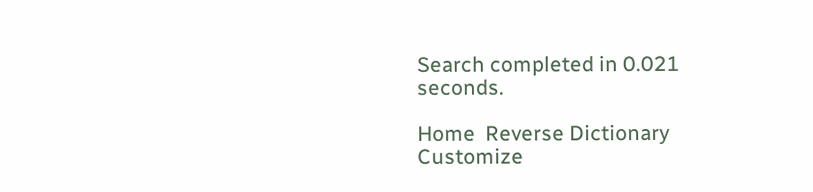Search completed in 0.021 seconds.

Home  Reverse Dictionary  Customize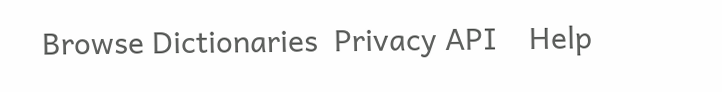Browse Dictionaries  Privacy API    Help